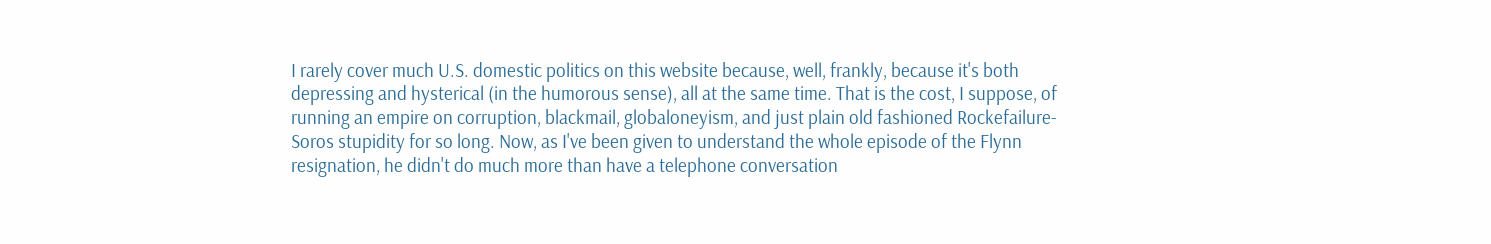I rarely cover much U.S. domestic politics on this website because, well, frankly, because it's both depressing and hysterical (in the humorous sense), all at the same time. That is the cost, I suppose, of running an empire on corruption, blackmail, globaloneyism, and just plain old fashioned Rockefailure-Soros stupidity for so long. Now, as I've been given to understand the whole episode of the Flynn resignation, he didn't do much more than have a telephone conversation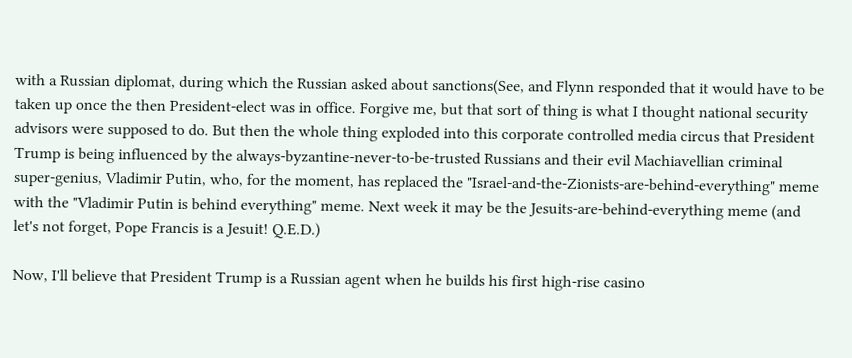with a Russian diplomat, during which the Russian asked about sanctions(See, and Flynn responded that it would have to be taken up once the then President-elect was in office. Forgive me, but that sort of thing is what I thought national security advisors were supposed to do. But then the whole thing exploded into this corporate controlled media circus that President Trump is being influenced by the always-byzantine-never-to-be-trusted Russians and their evil Machiavellian criminal super-genius, Vladimir Putin, who, for the moment, has replaced the "Israel-and-the-Zionists-are-behind-everything" meme with the "Vladimir Putin is behind everything" meme. Next week it may be the Jesuits-are-behind-everything meme (and let's not forget, Pope Francis is a Jesuit! Q.E.D.)

Now, I'll believe that President Trump is a Russian agent when he builds his first high-rise casino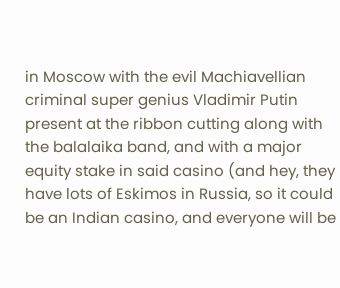in Moscow with the evil Machiavellian criminal super genius Vladimir Putin present at the ribbon cutting along with the balalaika band, and with a major equity stake in said casino (and hey, they have lots of Eskimos in Russia, so it could be an Indian casino, and everyone will be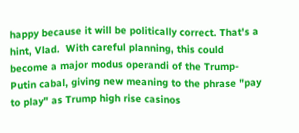happy because it will be politically correct. That's a hint, Vlad.  With careful planning, this could become a major modus operandi of the Trump-Putin cabal, giving new meaning to the phrase "pay to play" as Trump high rise casinos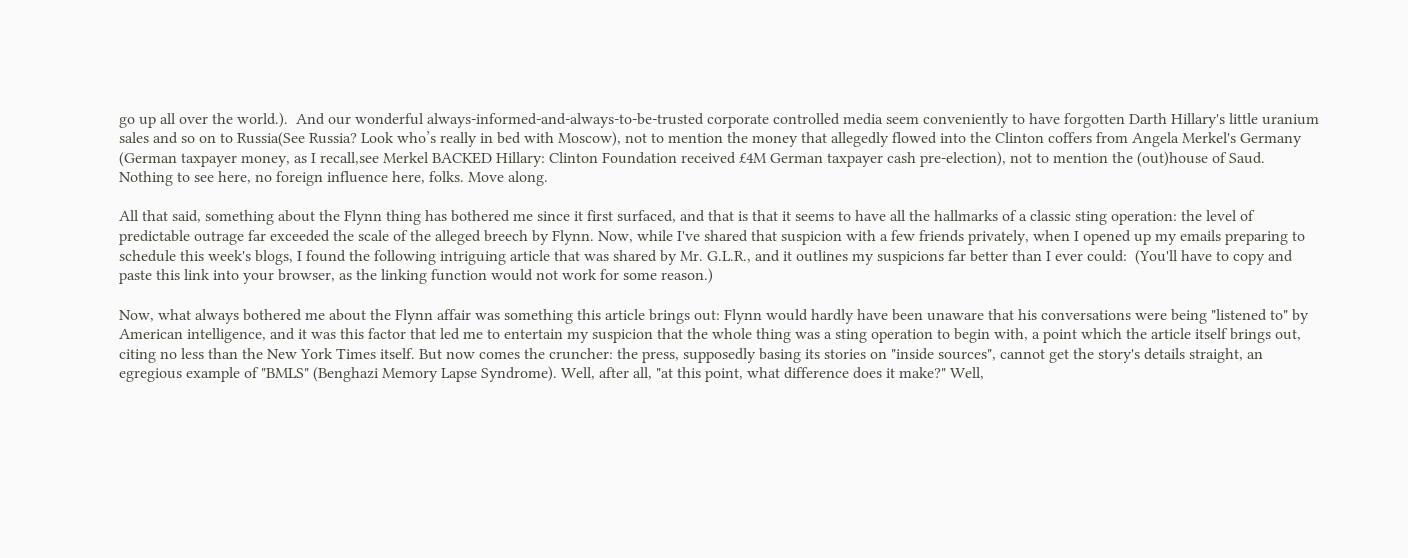go up all over the world.).  And our wonderful always-informed-and-always-to-be-trusted corporate controlled media seem conveniently to have forgotten Darth Hillary's little uranium sales and so on to Russia(See Russia? Look who’s really in bed with Moscow), not to mention the money that allegedly flowed into the Clinton coffers from Angela Merkel's Germany (German taxpayer money, as I recall,see Merkel BACKED Hillary: Clinton Foundation received £4M German taxpayer cash pre-election), not to mention the (out)house of Saud. Nothing to see here, no foreign influence here, folks. Move along.

All that said, something about the Flynn thing has bothered me since it first surfaced, and that is that it seems to have all the hallmarks of a classic sting operation: the level of predictable outrage far exceeded the scale of the alleged breech by Flynn. Now, while I've shared that suspicion with a few friends privately, when I opened up my emails preparing to schedule this week's blogs, I found the following intriguing article that was shared by Mr. G.L.R., and it outlines my suspicions far better than I ever could:  (You'll have to copy and paste this link into your browser, as the linking function would not work for some reason.)

Now, what always bothered me about the Flynn affair was something this article brings out: Flynn would hardly have been unaware that his conversations were being "listened to" by American intelligence, and it was this factor that led me to entertain my suspicion that the whole thing was a sting operation to begin with, a point which the article itself brings out, citing no less than the New York Times itself. But now comes the cruncher: the press, supposedly basing its stories on "inside sources", cannot get the story's details straight, an egregious example of "BMLS" (Benghazi Memory Lapse Syndrome). Well, after all, "at this point, what difference does it make?" Well,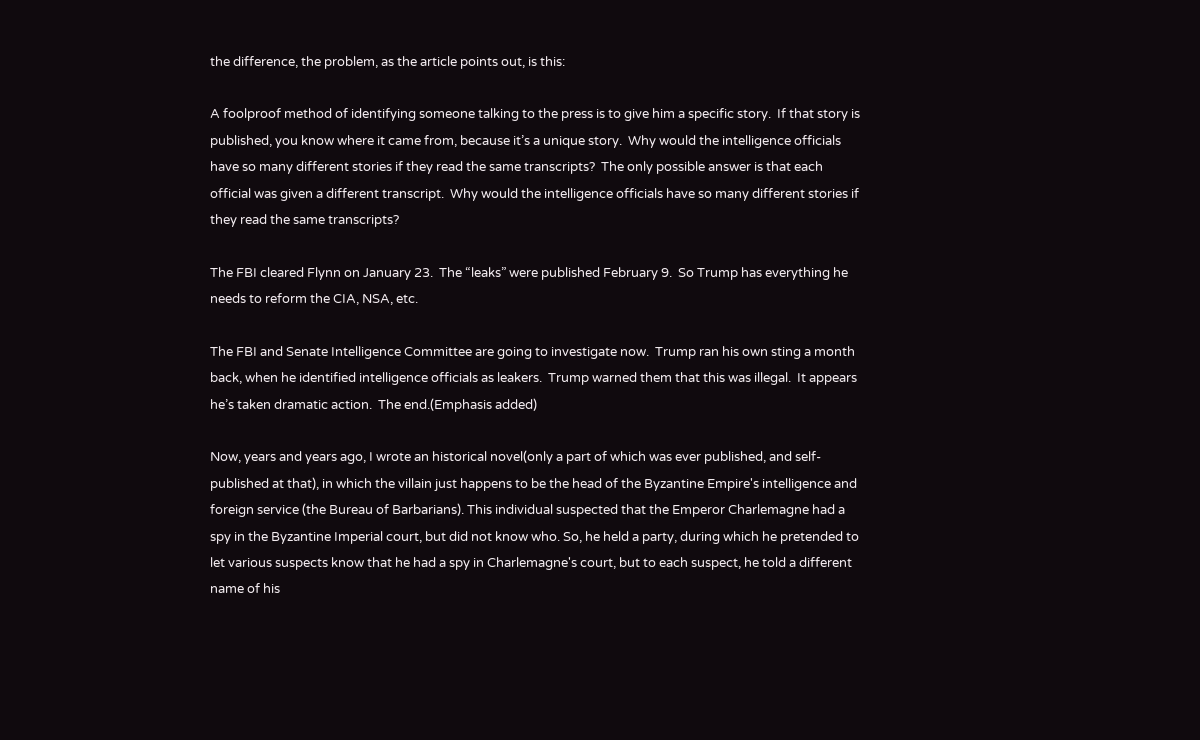the difference, the problem, as the article points out, is this:

A foolproof method of identifying someone talking to the press is to give him a specific story.  If that story is published, you know where it came from, because it’s a unique story.  Why would the intelligence officials have so many different stories if they read the same transcripts?  The only possible answer is that each official was given a different transcript.  Why would the intelligence officials have so many different stories if they read the same transcripts?

The FBI cleared Flynn on January 23.  The “leaks” were published February 9.  So Trump has everything he needs to reform the CIA, NSA, etc.

The FBI and Senate Intelligence Committee are going to investigate now.  Trump ran his own sting a month back, when he identified intelligence officials as leakers.  Trump warned them that this was illegal.  It appears he’s taken dramatic action.  The end.(Emphasis added)

Now, years and years ago, I wrote an historical novel(only a part of which was ever published, and self-published at that), in which the villain just happens to be the head of the Byzantine Empire's intelligence and foreign service (the Bureau of Barbarians). This individual suspected that the Emperor Charlemagne had a spy in the Byzantine Imperial court, but did not know who. So, he held a party, during which he pretended to let various suspects know that he had a spy in Charlemagne's court, but to each suspect, he told a different name of his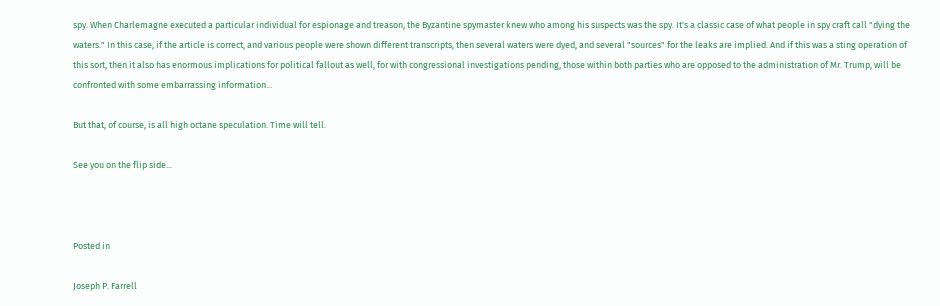spy. When Charlemagne executed a particular individual for espionage and treason, the Byzantine spymaster knew who among his suspects was the spy. It's a classic case of what people in spy craft call "dying the waters." In this case, if the article is correct, and various people were shown different transcripts, then several waters were dyed, and several "sources" for the leaks are implied. And if this was a sting operation of this sort, then it also has enormous implications for political fallout as well, for with congressional investigations pending, those within both parties who are opposed to the administration of Mr. Trump, will be confronted with some embarrassing information...

But that, of course, is all high octane speculation. Time will tell.

See you on the flip side...



Posted in

Joseph P. Farrell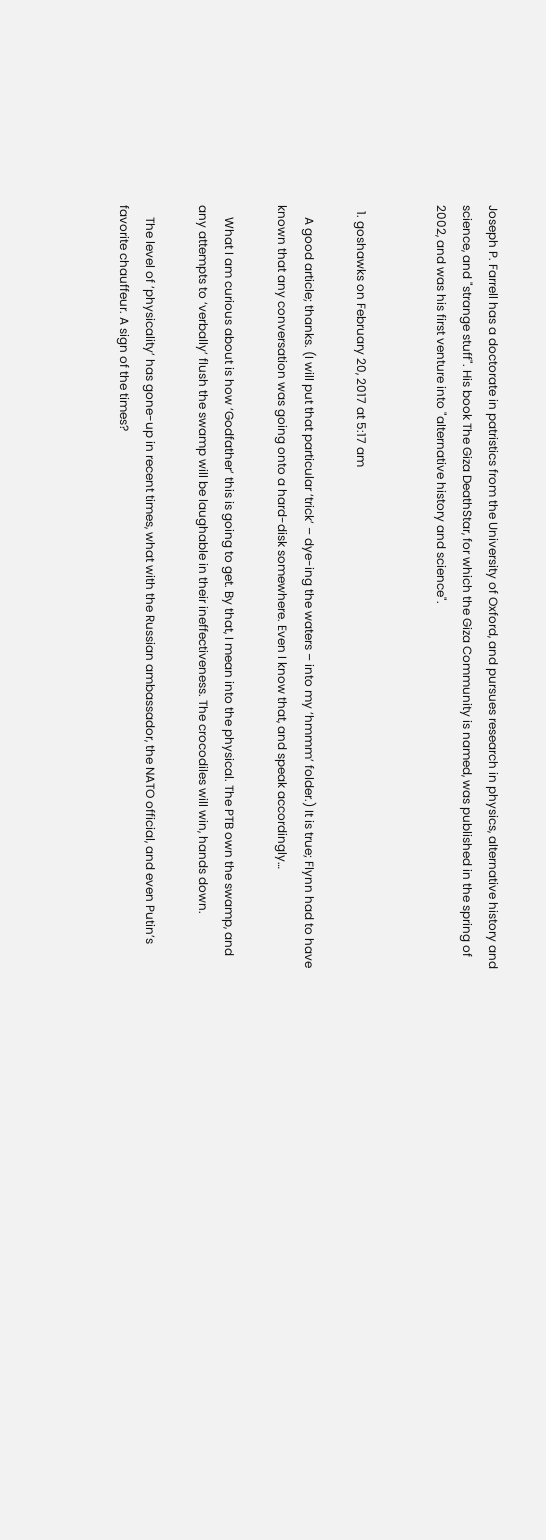Joseph P. Farrell has a doctorate in patristics from the University of Oxford, and pursues research in physics, alternative history and science, and "strange stuff". His book The Giza DeathStar, for which the Giza Community is named, was published in the spring of 2002, and was his first venture into "alternative history and science".


  1. goshawks on February 20, 2017 at 5:17 am

    A good article; thanks. (I will put that particular ‘trick’ – dye-ing the waters – into my ‘hmmm’ folder.) It is true; Flynn had to have known that any conversation was going onto a hard-disk somewhere. Even I know that, and speak accordingly…

    What I am curious about is how ‘Godfather’ this is going to get. By that, I mean into the physical. The PTB own the swamp, and any attempts to ‘verbally’ flush the swamp will be laughable in their ineffectiveness. The crocodiles will win, hands down.

    The level of ‘physicality’ has gone-up in recent times, what with the Russian ambassador, the NATO official, and even Putin’s favorite chauffeur. A sign of the times?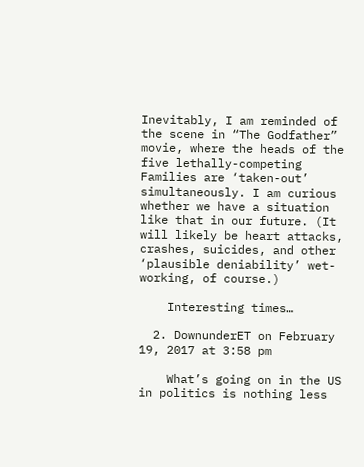Inevitably, I am reminded of the scene in “The Godfather” movie, where the heads of the five lethally-competing Families are ‘taken-out’ simultaneously. I am curious whether we have a situation like that in our future. (It will likely be heart attacks, crashes, suicides, and other ‘plausible deniability’ wet-working, of course.)

    Interesting times…

  2. DownunderET on February 19, 2017 at 3:58 pm

    What’s going on in the US in politics is nothing less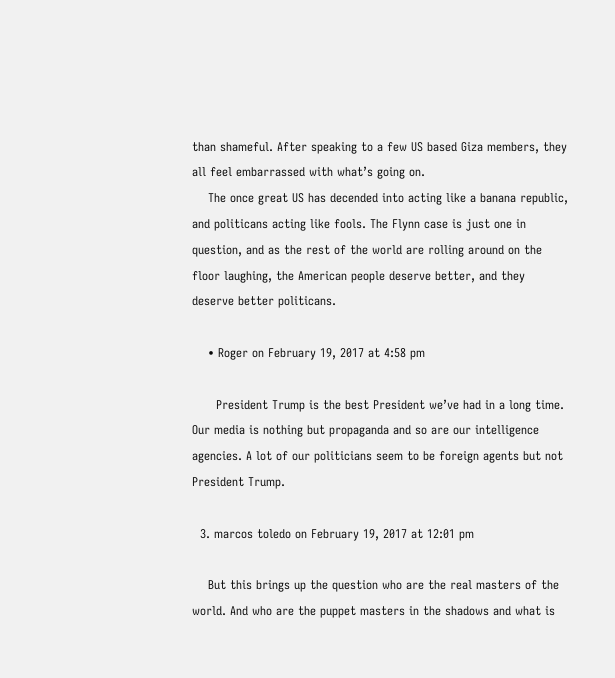than shameful. After speaking to a few US based Giza members, they all feel embarrassed with what’s going on.
    The once great US has decended into acting like a banana republic, and politicans acting like fools. The Flynn case is just one in question, and as the rest of the world are rolling around on the floor laughing, the American people deserve better, and they deserve better politicans.

    • Roger on February 19, 2017 at 4:58 pm

      President Trump is the best President we’ve had in a long time. Our media is nothing but propaganda and so are our intelligence agencies. A lot of our politicians seem to be foreign agents but not President Trump.

  3. marcos toledo on February 19, 2017 at 12:01 pm

    But this brings up the question who are the real masters of the world. And who are the puppet masters in the shadows and what is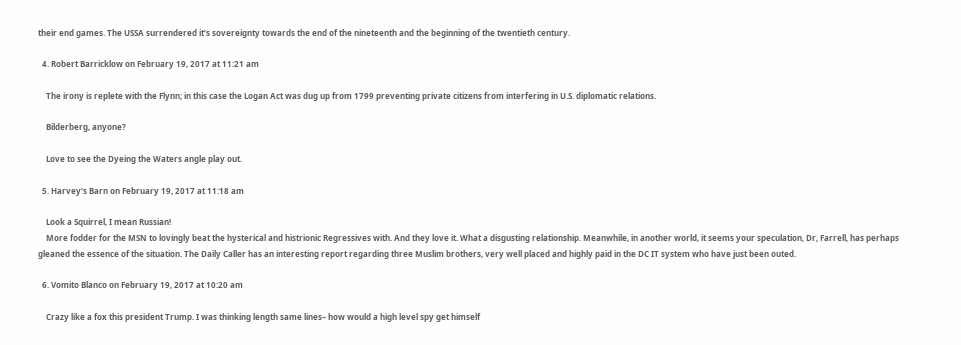their end games. The USSA surrendered it’s sovereignty towards the end of the nineteenth and the beginning of the twentieth century.

  4. Robert Barricklow on February 19, 2017 at 11:21 am

    The irony is replete with the Flynn; in this case the Logan Act was dug up from 1799 preventing private citizens from interfering in U.S. diplomatic relations.

    Bilderberg, anyone?

    Love to see the Dyeing the Waters angle play out.

  5. Harvey's Barn on February 19, 2017 at 11:18 am

    Look a Squirrel, I mean Russian!
    More fodder for the MSN to lovingly beat the hysterical and histrionic Regressives with. And they love it. What a disgusting relationship. Meanwhile, in another world, it seems your speculation, Dr, Farrell, has perhaps gleaned the essence of the situation. The Daily Caller has an interesting report regarding three Muslim brothers, very well placed and highly paid in the DC IT system who have just been outed.

  6. Vomito Blanco on February 19, 2017 at 10:20 am

    Crazy like a fox this president Trump. I was thinking length same lines– how would a high level spy get himself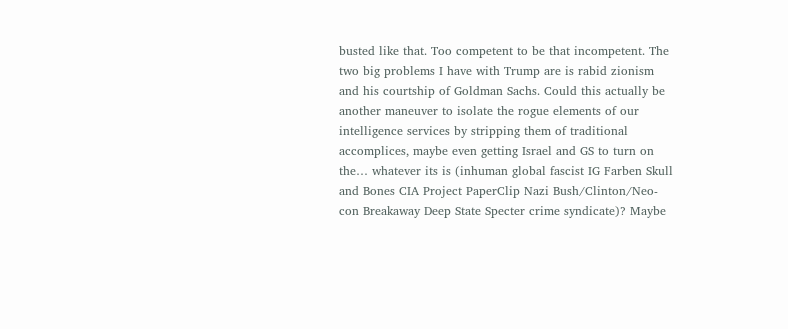busted like that. Too competent to be that incompetent. The two big problems I have with Trump are is rabid zionism and his courtship of Goldman Sachs. Could this actually be another maneuver to isolate the rogue elements of our intelligence services by stripping them of traditional accomplices, maybe even getting Israel and GS to turn on the… whatever its is (inhuman global fascist IG Farben Skull and Bones CIA Project PaperClip Nazi Bush/Clinton/Neo-con Breakaway Deep State Specter crime syndicate)? Maybe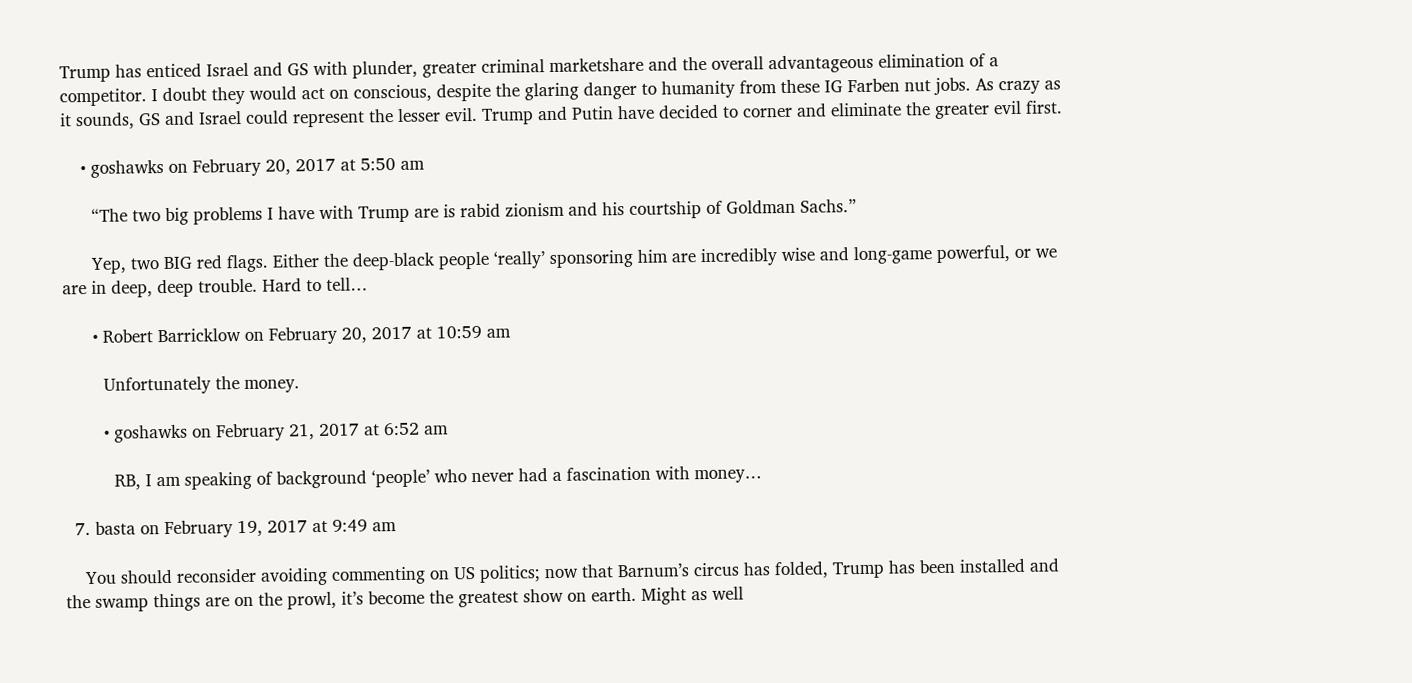Trump has enticed Israel and GS with plunder, greater criminal marketshare and the overall advantageous elimination of a competitor. I doubt they would act on conscious, despite the glaring danger to humanity from these IG Farben nut jobs. As crazy as it sounds, GS and Israel could represent the lesser evil. Trump and Putin have decided to corner and eliminate the greater evil first.

    • goshawks on February 20, 2017 at 5:50 am

      “The two big problems I have with Trump are is rabid zionism and his courtship of Goldman Sachs.”

      Yep, two BIG red flags. Either the deep-black people ‘really’ sponsoring him are incredibly wise and long-game powerful, or we are in deep, deep trouble. Hard to tell…

      • Robert Barricklow on February 20, 2017 at 10:59 am

        Unfortunately the money.

        • goshawks on February 21, 2017 at 6:52 am

          RB, I am speaking of background ‘people’ who never had a fascination with money…

  7. basta on February 19, 2017 at 9:49 am

    You should reconsider avoiding commenting on US politics; now that Barnum’s circus has folded, Trump has been installed and the swamp things are on the prowl, it’s become the greatest show on earth. Might as well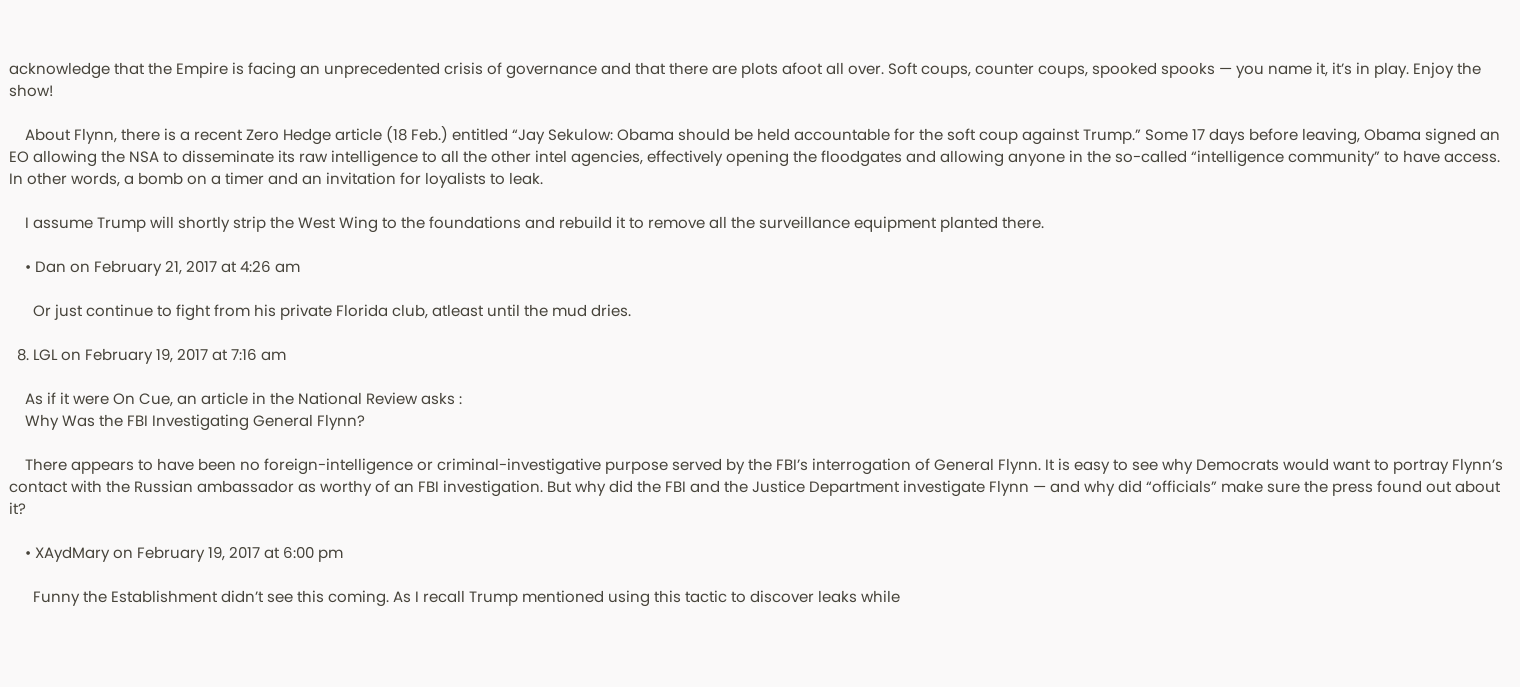acknowledge that the Empire is facing an unprecedented crisis of governance and that there are plots afoot all over. Soft coups, counter coups, spooked spooks — you name it, it’s in play. Enjoy the show!

    About Flynn, there is a recent Zero Hedge article (18 Feb.) entitled “Jay Sekulow: Obama should be held accountable for the soft coup against Trump.” Some 17 days before leaving, Obama signed an EO allowing the NSA to disseminate its raw intelligence to all the other intel agencies, effectively opening the floodgates and allowing anyone in the so-called “intelligence community” to have access. In other words, a bomb on a timer and an invitation for loyalists to leak.

    I assume Trump will shortly strip the West Wing to the foundations and rebuild it to remove all the surveillance equipment planted there.

    • Dan on February 21, 2017 at 4:26 am

      Or just continue to fight from his private Florida club, atleast until the mud dries.

  8. LGL on February 19, 2017 at 7:16 am

    As if it were On Cue, an article in the National Review asks :
    Why Was the FBI Investigating General Flynn?

    There appears to have been no foreign-intelligence or criminal-investigative purpose served by the FBI’s interrogation of General Flynn. It is easy to see why Democrats would want to portray Flynn’s contact with the Russian ambassador as worthy of an FBI investigation. But why did the FBI and the Justice Department investigate Flynn — and why did “officials” make sure the press found out about it?

    • XAydMary on February 19, 2017 at 6:00 pm

      Funny the Establishment didn’t see this coming. As I recall Trump mentioned using this tactic to discover leaks while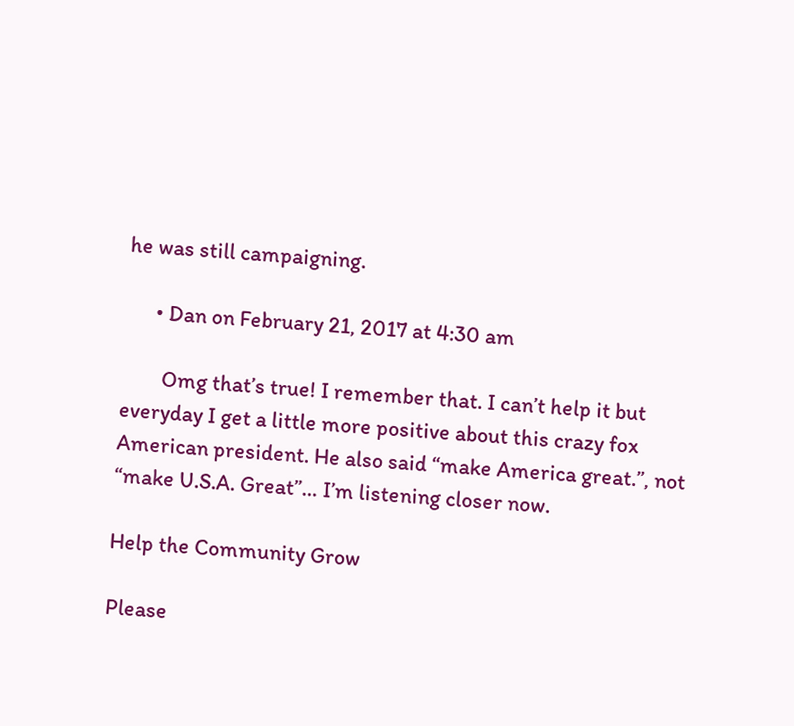he was still campaigning.

      • Dan on February 21, 2017 at 4:30 am

        Omg that’s true! I remember that. I can’t help it but everyday I get a little more positive about this crazy fox American president. He also said “make America great.”, not “make U.S.A. Great”… I’m listening closer now.

Help the Community Grow

Please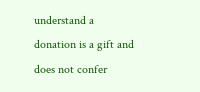understand a donation is a gift and does not confer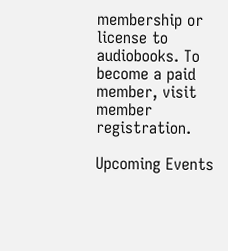membership or license to audiobooks. To become a paid member, visit member registration.

Upcoming Events